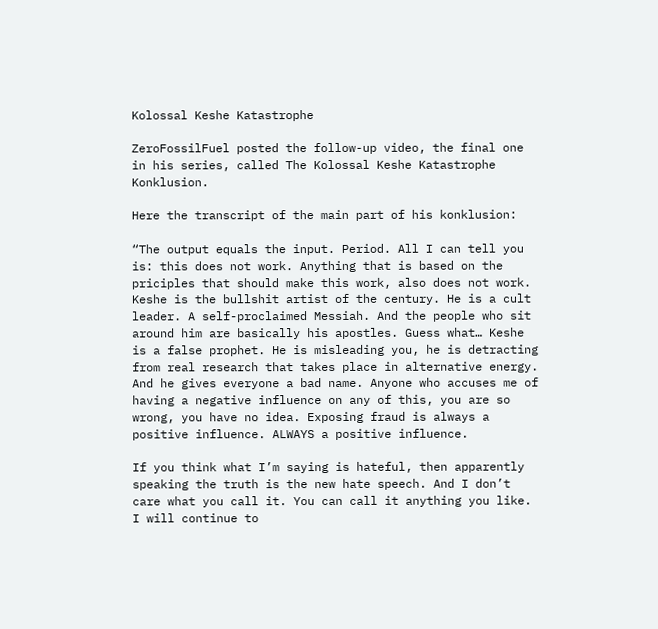Kolossal Keshe Katastrophe

ZeroFossilFuel posted the follow-up video, the final one in his series, called The Kolossal Keshe Katastrophe Konklusion.

Here the transcript of the main part of his konklusion:

“The output equals the input. Period. All I can tell you is: this does not work. Anything that is based on the priciples that should make this work, also does not work. Keshe is the bullshit artist of the century. He is a cult leader. A self-proclaimed Messiah. And the people who sit around him are basically his apostles. Guess what… Keshe is a false prophet. He is misleading you, he is detracting from real research that takes place in alternative energy. And he gives everyone a bad name. Anyone who accuses me of having a negative influence on any of this, you are so wrong, you have no idea. Exposing fraud is always a positive influence. ALWAYS a positive influence.

If you think what I’m saying is hateful, then apparently speaking the truth is the new hate speech. And I don’t care what you call it. You can call it anything you like. I will continue to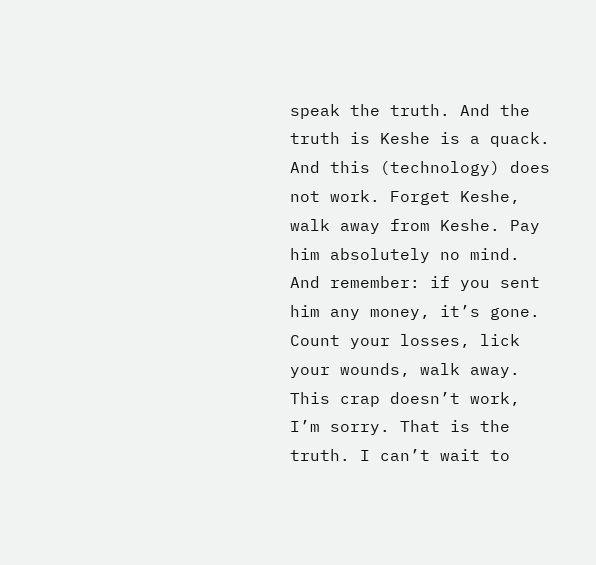speak the truth. And the truth is Keshe is a quack. And this (technology) does not work. Forget Keshe, walk away from Keshe. Pay him absolutely no mind. And remember: if you sent him any money, it’s gone. Count your losses, lick your wounds, walk away. This crap doesn’t work, I’m sorry. That is the truth. I can’t wait to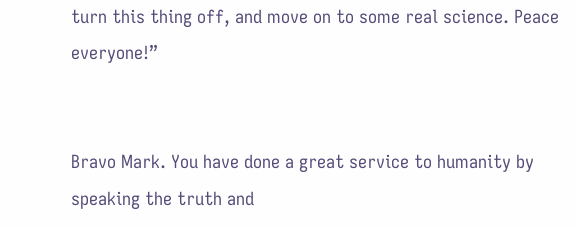turn this thing off, and move on to some real science. Peace everyone!”


Bravo Mark. You have done a great service to humanity by speaking the truth and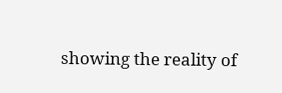showing the reality of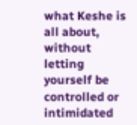what Keshe is all about, without letting yourself be controlled or intimidated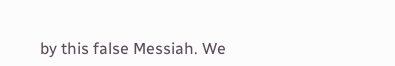by this false Messiah. We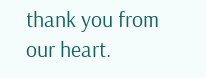thank you from our heart.